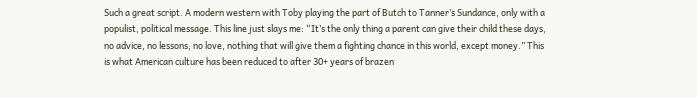Such a great script. A modern western with Toby playing the part of Butch to Tanner’s Sundance, only with a populist, political message. This line just slays me: “It’s the only thing a parent can give their child these days, no advice, no lessons, no love, nothing that will give them a fighting chance in this world, except money.” This is what American culture has been reduced to after 30+ years of brazen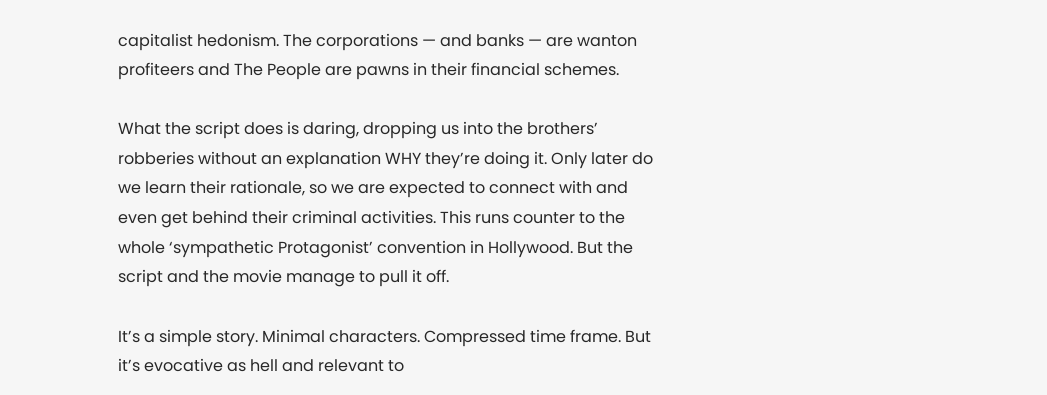capitalist hedonism. The corporations — and banks — are wanton profiteers and The People are pawns in their financial schemes.

What the script does is daring, dropping us into the brothers’ robberies without an explanation WHY they’re doing it. Only later do we learn their rationale, so we are expected to connect with and even get behind their criminal activities. This runs counter to the whole ‘sympathetic Protagonist’ convention in Hollywood. But the script and the movie manage to pull it off.

It’s a simple story. Minimal characters. Compressed time frame. But it’s evocative as hell and relevant to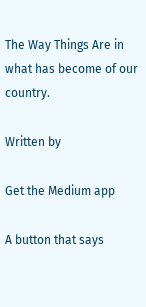The Way Things Are in what has become of our country.

Written by

Get the Medium app

A button that says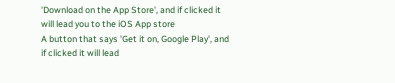'Download on the App Store', and if clicked it will lead you to the iOS App store
A button that says 'Get it on, Google Play', and if clicked it will lead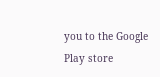you to the Google Play store